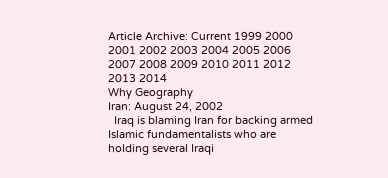Article Archive: Current 1999 2000 2001 2002 2003 2004 2005 2006 2007 2008 2009 2010 2011 2012 2013 2014
Why Geography
Iran: August 24, 2002
  Iraq is blaming Iran for backing armed Islamic fundamentalists who are holding several Iraqi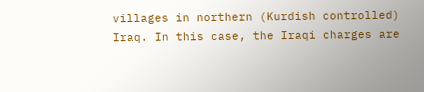villages in northern (Kurdish controlled) Iraq. In this case, the Iraqi charges are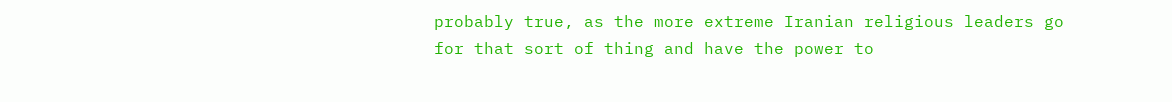probably true, as the more extreme Iranian religious leaders go for that sort of thing and have the power to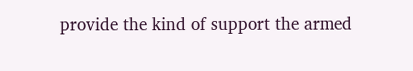provide the kind of support the armed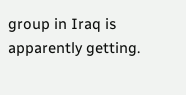group in Iraq is apparently getting.